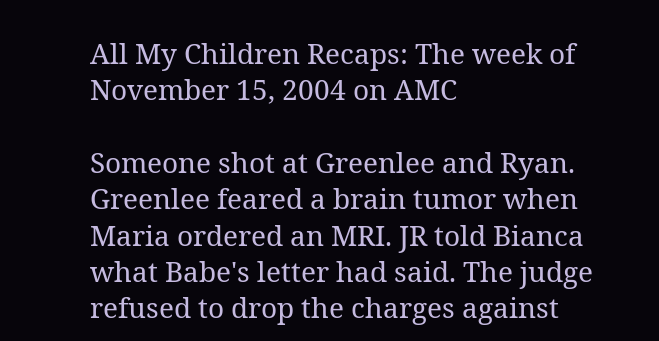All My Children Recaps: The week of November 15, 2004 on AMC

Someone shot at Greenlee and Ryan. Greenlee feared a brain tumor when Maria ordered an MRI. JR told Bianca what Babe's letter had said. The judge refused to drop the charges against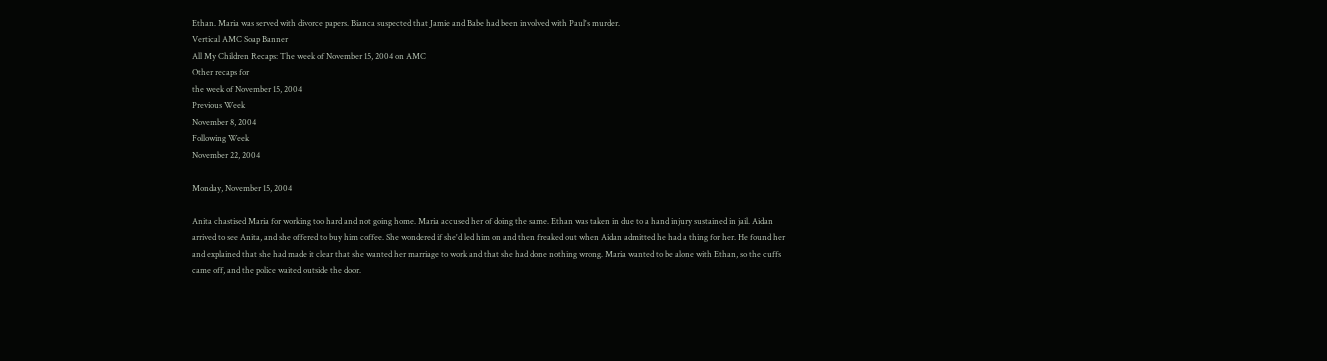Ethan. Maria was served with divorce papers. Bianca suspected that Jamie and Babe had been involved with Paul's murder.
Vertical AMC Soap Banner
All My Children Recaps: The week of November 15, 2004 on AMC
Other recaps for
the week of November 15, 2004
Previous Week
November 8, 2004
Following Week
November 22, 2004

Monday, November 15, 2004

Anita chastised Maria for working too hard and not going home. Maria accused her of doing the same. Ethan was taken in due to a hand injury sustained in jail. Aidan arrived to see Anita, and she offered to buy him coffee. She wondered if she'd led him on and then freaked out when Aidan admitted he had a thing for her. He found her and explained that she had made it clear that she wanted her marriage to work and that she had done nothing wrong. Maria wanted to be alone with Ethan, so the cuffs came off, and the police waited outside the door.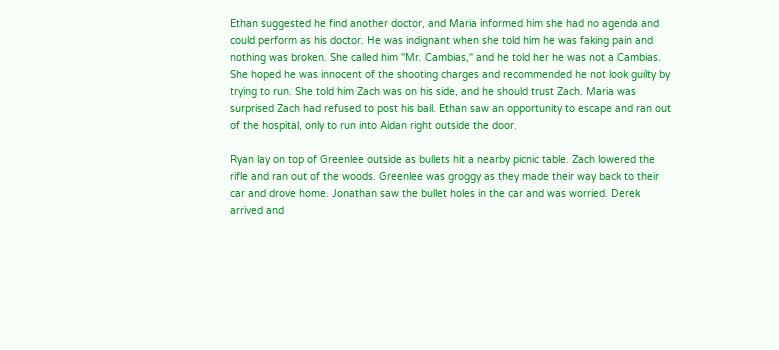Ethan suggested he find another doctor, and Maria informed him she had no agenda and could perform as his doctor. He was indignant when she told him he was faking pain and nothing was broken. She called him "Mr. Cambias," and he told her he was not a Cambias. She hoped he was innocent of the shooting charges and recommended he not look guilty by trying to run. She told him Zach was on his side, and he should trust Zach. Maria was surprised Zach had refused to post his bail. Ethan saw an opportunity to escape and ran out of the hospital, only to run into Aidan right outside the door.

Ryan lay on top of Greenlee outside as bullets hit a nearby picnic table. Zach lowered the rifle and ran out of the woods. Greenlee was groggy as they made their way back to their car and drove home. Jonathan saw the bullet holes in the car and was worried. Derek arrived and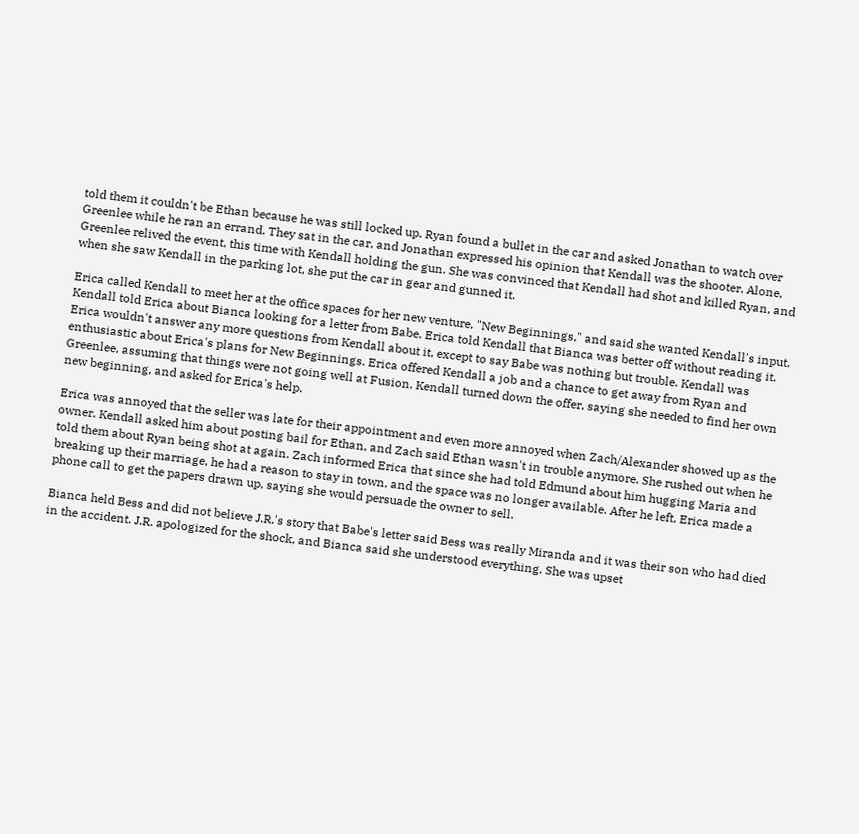told them it couldn't be Ethan because he was still locked up. Ryan found a bullet in the car and asked Jonathan to watch over Greenlee while he ran an errand. They sat in the car, and Jonathan expressed his opinion that Kendall was the shooter. Alone, Greenlee relived the event, this time with Kendall holding the gun. She was convinced that Kendall had shot and killed Ryan, and when she saw Kendall in the parking lot, she put the car in gear and gunned it.

Erica called Kendall to meet her at the office spaces for her new venture, "New Beginnings," and said she wanted Kendall's input. Kendall told Erica about Bianca looking for a letter from Babe. Erica told Kendall that Bianca was better off without reading it. Erica wouldn't answer any more questions from Kendall about it, except to say Babe was nothing but trouble. Kendall was enthusiastic about Erica's plans for New Beginnings. Erica offered Kendall a job and a chance to get away from Ryan and Greenlee, assuming that things were not going well at Fusion. Kendall turned down the offer, saying she needed to find her own new beginning, and asked for Erica's help.

Erica was annoyed that the seller was late for their appointment and even more annoyed when Zach/Alexander showed up as the owner. Kendall asked him about posting bail for Ethan, and Zach said Ethan wasn't in trouble anymore. She rushed out when he told them about Ryan being shot at again. Zach informed Erica that since she had told Edmund about him hugging Maria and breaking up their marriage, he had a reason to stay in town, and the space was no longer available. After he left, Erica made a phone call to get the papers drawn up, saying she would persuade the owner to sell.

Bianca held Bess and did not believe J.R.'s story that Babe's letter said Bess was really Miranda and it was their son who had died in the accident. J.R. apologized for the shock, and Bianca said she understood everything. She was upset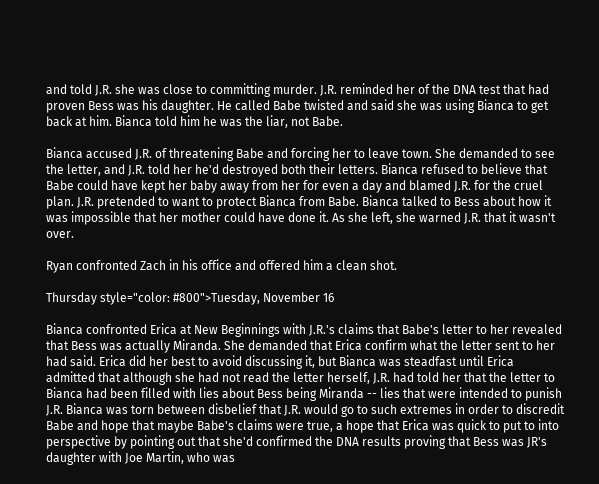and told J.R. she was close to committing murder. J.R. reminded her of the DNA test that had proven Bess was his daughter. He called Babe twisted and said she was using Bianca to get back at him. Bianca told him he was the liar, not Babe.

Bianca accused J.R. of threatening Babe and forcing her to leave town. She demanded to see the letter, and J.R. told her he'd destroyed both their letters. Bianca refused to believe that Babe could have kept her baby away from her for even a day and blamed J.R. for the cruel plan. J.R. pretended to want to protect Bianca from Babe. Bianca talked to Bess about how it was impossible that her mother could have done it. As she left, she warned J.R. that it wasn't over.

Ryan confronted Zach in his office and offered him a clean shot.

Thursday style="color: #800">Tuesday, November 16

Bianca confronted Erica at New Beginnings with J.R.'s claims that Babe's letter to her revealed that Bess was actually Miranda. She demanded that Erica confirm what the letter sent to her had said. Erica did her best to avoid discussing it, but Bianca was steadfast until Erica admitted that although she had not read the letter herself, J.R. had told her that the letter to Bianca had been filled with lies about Bess being Miranda -- lies that were intended to punish J.R. Bianca was torn between disbelief that J.R. would go to such extremes in order to discredit Babe and hope that maybe Babe's claims were true, a hope that Erica was quick to put to into perspective by pointing out that she'd confirmed the DNA results proving that Bess was JR's daughter with Joe Martin, who was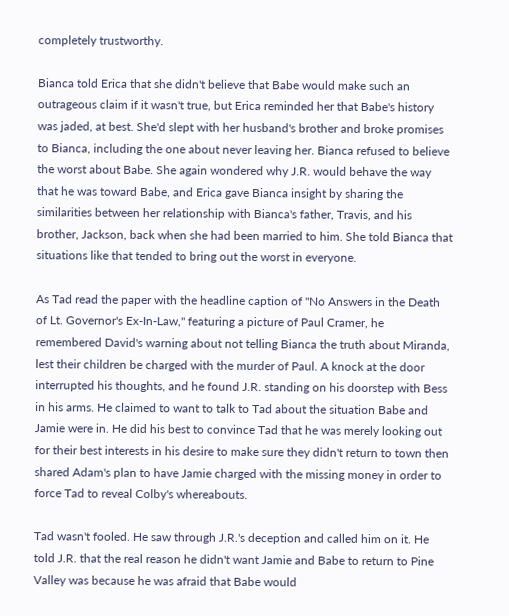completely trustworthy.

Bianca told Erica that she didn't believe that Babe would make such an outrageous claim if it wasn't true, but Erica reminded her that Babe's history was jaded, at best. She'd slept with her husband's brother and broke promises to Bianca, including the one about never leaving her. Bianca refused to believe the worst about Babe. She again wondered why J.R. would behave the way that he was toward Babe, and Erica gave Bianca insight by sharing the similarities between her relationship with Bianca's father, Travis, and his brother, Jackson, back when she had been married to him. She told Bianca that situations like that tended to bring out the worst in everyone.

As Tad read the paper with the headline caption of "No Answers in the Death of Lt. Governor's Ex-In-Law," featuring a picture of Paul Cramer, he remembered David's warning about not telling Bianca the truth about Miranda, lest their children be charged with the murder of Paul. A knock at the door interrupted his thoughts, and he found J.R. standing on his doorstep with Bess in his arms. He claimed to want to talk to Tad about the situation Babe and Jamie were in. He did his best to convince Tad that he was merely looking out for their best interests in his desire to make sure they didn't return to town then shared Adam's plan to have Jamie charged with the missing money in order to force Tad to reveal Colby's whereabouts.

Tad wasn't fooled. He saw through J.R.'s deception and called him on it. He told J.R. that the real reason he didn't want Jamie and Babe to return to Pine Valley was because he was afraid that Babe would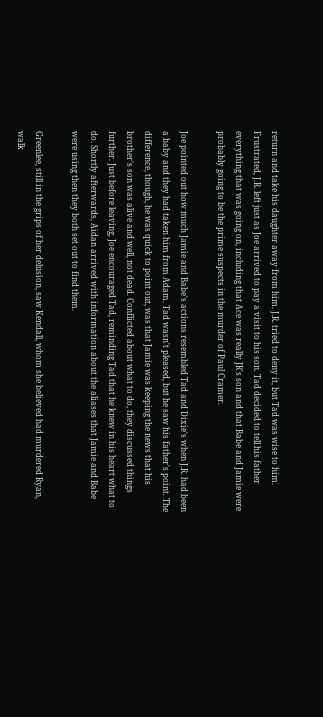return and take his daughter away from him. J.R. tried to deny it, but Tad was wise to him. Frustrated, J.R. left just as Joe arrived to pay a visit to his son. Tad decided to tell his father everything that was going on, including that Ace was really JR's son and that Babe and Jamie were probably going to be the prime suspects in the murder of Paul Cramer.

Joe pointed out how much Jamie and Babe's actions resembled Tad and Dixie's when J.R. had been a baby and they had taken him from Adam. Tad wasn't pleased, but he saw his father's point. The difference, though, he was quick to point out, was that Jamie was keeping the news that his brother's son was alive and well, not dead. Conflicted about what to do, they discussed things further. Just before leaving, Joe encouraged Tad, reminding Tad that he knew in his heart what to do. Shortly afterwards, Aidan arrived with information about the aliases that Jamie and Babe were using then they both set out to find them.

Greenlee, still in the grips of her delusion, saw Kendall, whom she believed had murdered Ryan, walk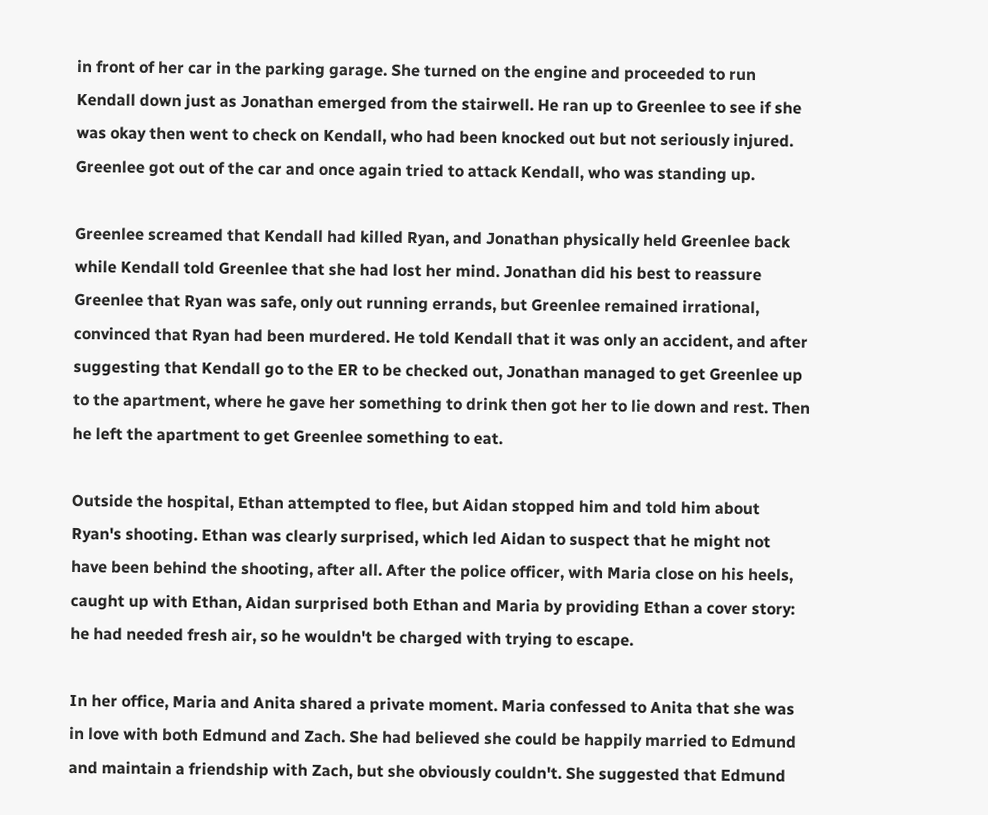in front of her car in the parking garage. She turned on the engine and proceeded to run Kendall down just as Jonathan emerged from the stairwell. He ran up to Greenlee to see if she was okay then went to check on Kendall, who had been knocked out but not seriously injured. Greenlee got out of the car and once again tried to attack Kendall, who was standing up.

Greenlee screamed that Kendall had killed Ryan, and Jonathan physically held Greenlee back while Kendall told Greenlee that she had lost her mind. Jonathan did his best to reassure Greenlee that Ryan was safe, only out running errands, but Greenlee remained irrational, convinced that Ryan had been murdered. He told Kendall that it was only an accident, and after suggesting that Kendall go to the ER to be checked out, Jonathan managed to get Greenlee up to the apartment, where he gave her something to drink then got her to lie down and rest. Then he left the apartment to get Greenlee something to eat.

Outside the hospital, Ethan attempted to flee, but Aidan stopped him and told him about Ryan's shooting. Ethan was clearly surprised, which led Aidan to suspect that he might not have been behind the shooting, after all. After the police officer, with Maria close on his heels, caught up with Ethan, Aidan surprised both Ethan and Maria by providing Ethan a cover story: he had needed fresh air, so he wouldn't be charged with trying to escape.

In her office, Maria and Anita shared a private moment. Maria confessed to Anita that she was in love with both Edmund and Zach. She had believed she could be happily married to Edmund and maintain a friendship with Zach, but she obviously couldn't. She suggested that Edmund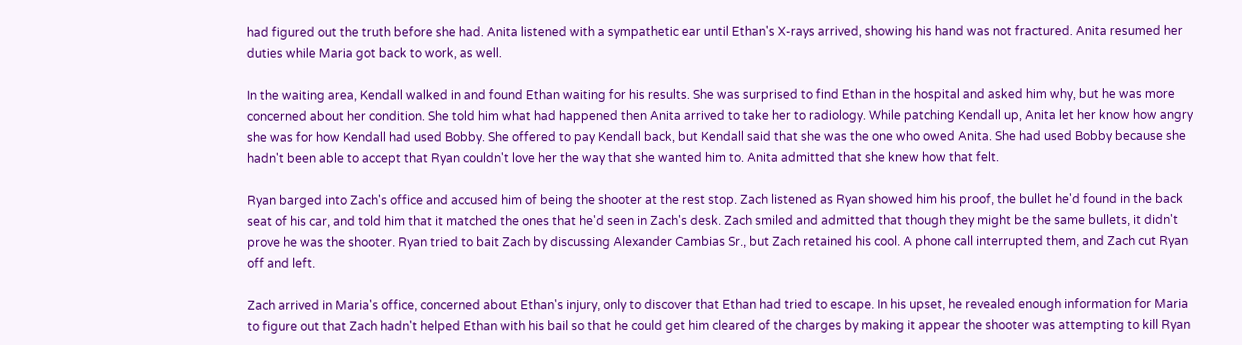had figured out the truth before she had. Anita listened with a sympathetic ear until Ethan's X-rays arrived, showing his hand was not fractured. Anita resumed her duties while Maria got back to work, as well.

In the waiting area, Kendall walked in and found Ethan waiting for his results. She was surprised to find Ethan in the hospital and asked him why, but he was more concerned about her condition. She told him what had happened then Anita arrived to take her to radiology. While patching Kendall up, Anita let her know how angry she was for how Kendall had used Bobby. She offered to pay Kendall back, but Kendall said that she was the one who owed Anita. She had used Bobby because she hadn't been able to accept that Ryan couldn't love her the way that she wanted him to. Anita admitted that she knew how that felt.

Ryan barged into Zach's office and accused him of being the shooter at the rest stop. Zach listened as Ryan showed him his proof, the bullet he'd found in the back seat of his car, and told him that it matched the ones that he'd seen in Zach's desk. Zach smiled and admitted that though they might be the same bullets, it didn't prove he was the shooter. Ryan tried to bait Zach by discussing Alexander Cambias Sr., but Zach retained his cool. A phone call interrupted them, and Zach cut Ryan off and left.

Zach arrived in Maria's office, concerned about Ethan's injury, only to discover that Ethan had tried to escape. In his upset, he revealed enough information for Maria to figure out that Zach hadn't helped Ethan with his bail so that he could get him cleared of the charges by making it appear the shooter was attempting to kill Ryan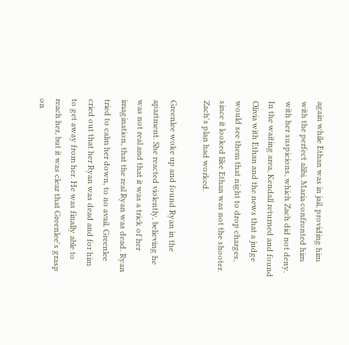again while Ethan was in jail, providing him with the perfect alibi. Maria confronted him with her suspicions, which Zach did not deny. In the waiting area, Kendall returned and found Olivia with Ethan and the news that a judge would see them that night to drop charges, since it looked like Ethan was not the shooter. Zach's plan had worked.

Greenlee woke up and found Ryan in the apartment. She reacted violently, believing he was not real and that it was a trick of her imagination, that the real Ryan was dead. Ryan tried to calm her down, to no avail. Greenlee cried out that her Ryan was dead and for him to get away from her. He was finally able to reach her, but it was clear that Greenlee's grasp on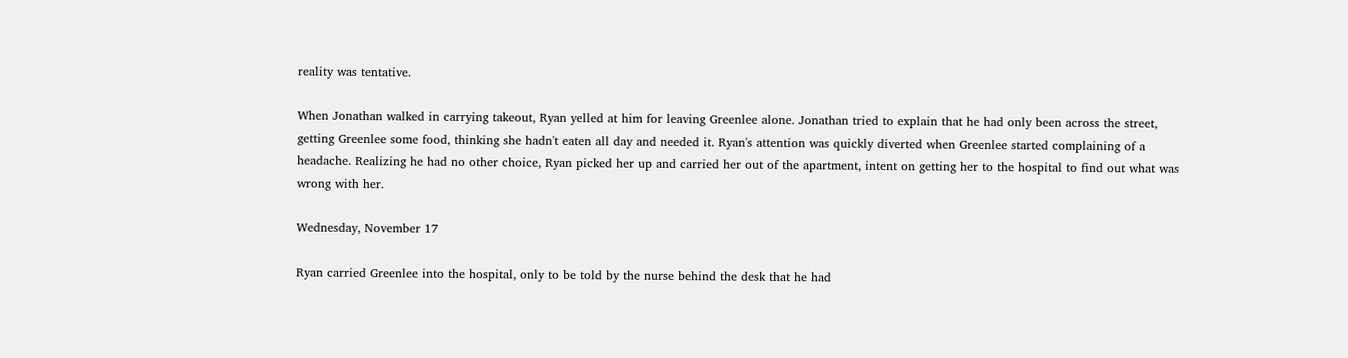reality was tentative.

When Jonathan walked in carrying takeout, Ryan yelled at him for leaving Greenlee alone. Jonathan tried to explain that he had only been across the street, getting Greenlee some food, thinking she hadn't eaten all day and needed it. Ryan's attention was quickly diverted when Greenlee started complaining of a headache. Realizing he had no other choice, Ryan picked her up and carried her out of the apartment, intent on getting her to the hospital to find out what was wrong with her.

Wednesday, November 17

Ryan carried Greenlee into the hospital, only to be told by the nurse behind the desk that he had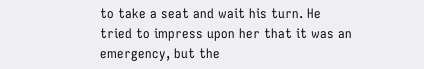to take a seat and wait his turn. He tried to impress upon her that it was an emergency, but the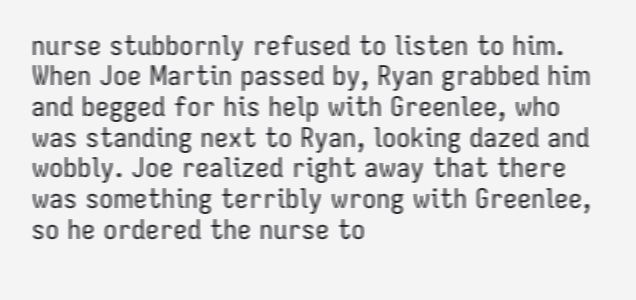nurse stubbornly refused to listen to him. When Joe Martin passed by, Ryan grabbed him and begged for his help with Greenlee, who was standing next to Ryan, looking dazed and wobbly. Joe realized right away that there was something terribly wrong with Greenlee, so he ordered the nurse to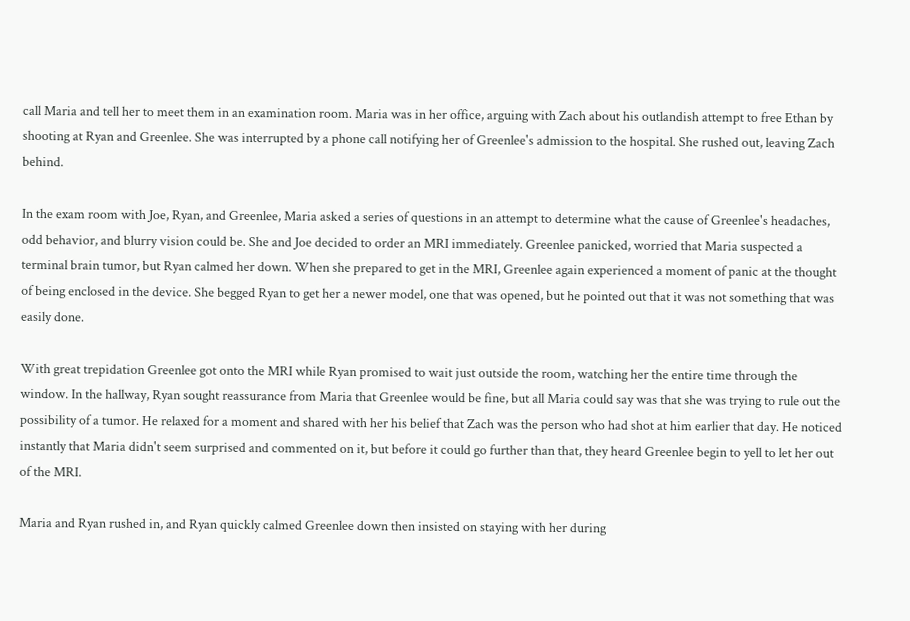call Maria and tell her to meet them in an examination room. Maria was in her office, arguing with Zach about his outlandish attempt to free Ethan by shooting at Ryan and Greenlee. She was interrupted by a phone call notifying her of Greenlee's admission to the hospital. She rushed out, leaving Zach behind.

In the exam room with Joe, Ryan, and Greenlee, Maria asked a series of questions in an attempt to determine what the cause of Greenlee's headaches, odd behavior, and blurry vision could be. She and Joe decided to order an MRI immediately. Greenlee panicked, worried that Maria suspected a terminal brain tumor, but Ryan calmed her down. When she prepared to get in the MRI, Greenlee again experienced a moment of panic at the thought of being enclosed in the device. She begged Ryan to get her a newer model, one that was opened, but he pointed out that it was not something that was easily done.

With great trepidation Greenlee got onto the MRI while Ryan promised to wait just outside the room, watching her the entire time through the window. In the hallway, Ryan sought reassurance from Maria that Greenlee would be fine, but all Maria could say was that she was trying to rule out the possibility of a tumor. He relaxed for a moment and shared with her his belief that Zach was the person who had shot at him earlier that day. He noticed instantly that Maria didn't seem surprised and commented on it, but before it could go further than that, they heard Greenlee begin to yell to let her out of the MRI.

Maria and Ryan rushed in, and Ryan quickly calmed Greenlee down then insisted on staying with her during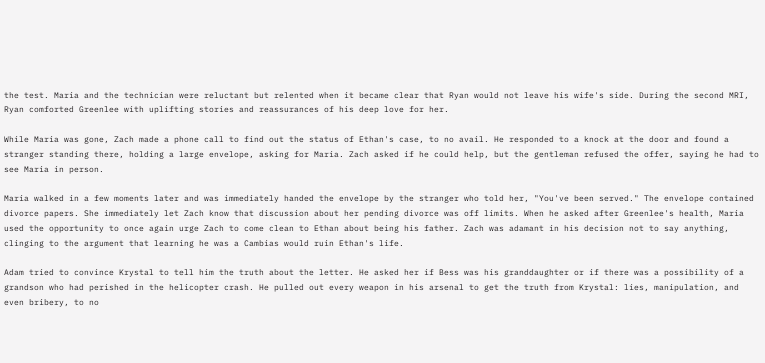the test. Maria and the technician were reluctant but relented when it became clear that Ryan would not leave his wife's side. During the second MRI, Ryan comforted Greenlee with uplifting stories and reassurances of his deep love for her.

While Maria was gone, Zach made a phone call to find out the status of Ethan's case, to no avail. He responded to a knock at the door and found a stranger standing there, holding a large envelope, asking for Maria. Zach asked if he could help, but the gentleman refused the offer, saying he had to see Maria in person.

Maria walked in a few moments later and was immediately handed the envelope by the stranger who told her, "You've been served." The envelope contained divorce papers. She immediately let Zach know that discussion about her pending divorce was off limits. When he asked after Greenlee's health, Maria used the opportunity to once again urge Zach to come clean to Ethan about being his father. Zach was adamant in his decision not to say anything, clinging to the argument that learning he was a Cambias would ruin Ethan's life.

Adam tried to convince Krystal to tell him the truth about the letter. He asked her if Bess was his granddaughter or if there was a possibility of a grandson who had perished in the helicopter crash. He pulled out every weapon in his arsenal to get the truth from Krystal: lies, manipulation, and even bribery, to no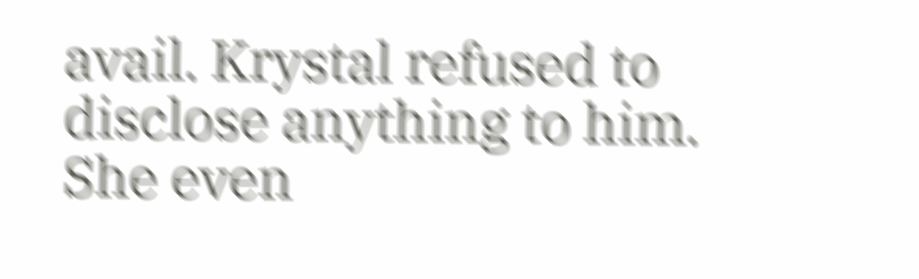avail. Krystal refused to disclose anything to him. She even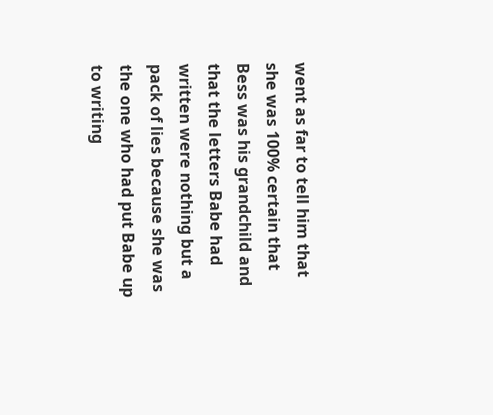went as far to tell him that she was 100% certain that Bess was his grandchild and that the letters Babe had written were nothing but a pack of lies because she was the one who had put Babe up to writing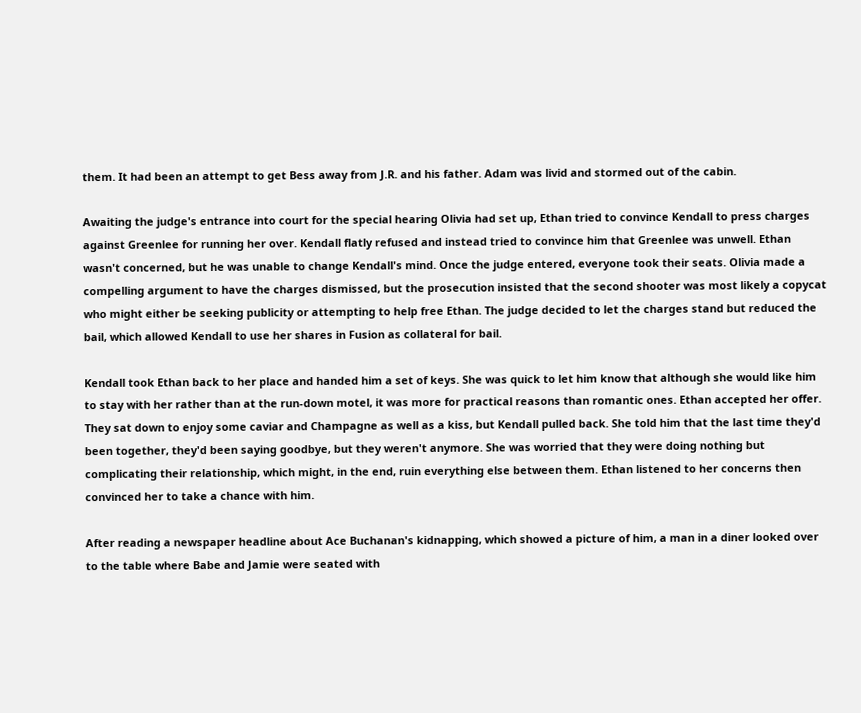them. It had been an attempt to get Bess away from J.R. and his father. Adam was livid and stormed out of the cabin.

Awaiting the judge's entrance into court for the special hearing Olivia had set up, Ethan tried to convince Kendall to press charges against Greenlee for running her over. Kendall flatly refused and instead tried to convince him that Greenlee was unwell. Ethan wasn't concerned, but he was unable to change Kendall's mind. Once the judge entered, everyone took their seats. Olivia made a compelling argument to have the charges dismissed, but the prosecution insisted that the second shooter was most likely a copycat who might either be seeking publicity or attempting to help free Ethan. The judge decided to let the charges stand but reduced the bail, which allowed Kendall to use her shares in Fusion as collateral for bail.

Kendall took Ethan back to her place and handed him a set of keys. She was quick to let him know that although she would like him to stay with her rather than at the run-down motel, it was more for practical reasons than romantic ones. Ethan accepted her offer. They sat down to enjoy some caviar and Champagne as well as a kiss, but Kendall pulled back. She told him that the last time they'd been together, they'd been saying goodbye, but they weren't anymore. She was worried that they were doing nothing but complicating their relationship, which might, in the end, ruin everything else between them. Ethan listened to her concerns then convinced her to take a chance with him.

After reading a newspaper headline about Ace Buchanan's kidnapping, which showed a picture of him, a man in a diner looked over to the table where Babe and Jamie were seated with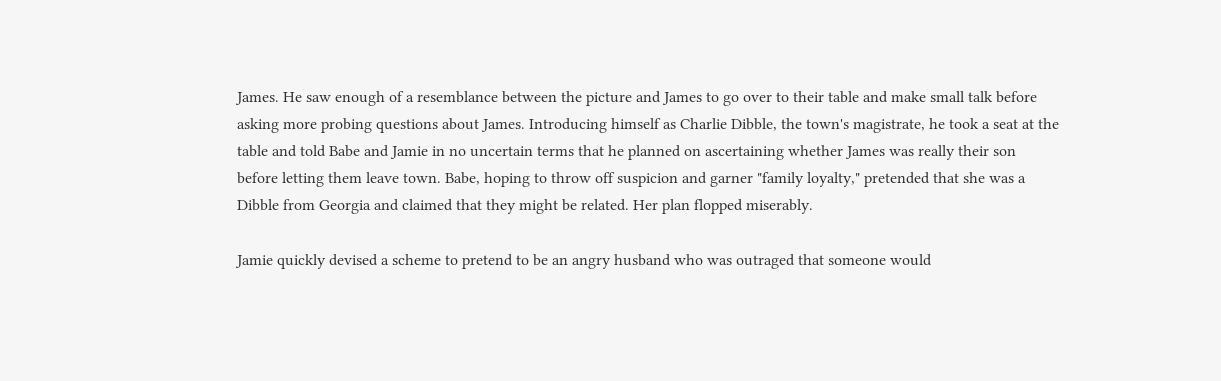James. He saw enough of a resemblance between the picture and James to go over to their table and make small talk before asking more probing questions about James. Introducing himself as Charlie Dibble, the town's magistrate, he took a seat at the table and told Babe and Jamie in no uncertain terms that he planned on ascertaining whether James was really their son before letting them leave town. Babe, hoping to throw off suspicion and garner "family loyalty," pretended that she was a Dibble from Georgia and claimed that they might be related. Her plan flopped miserably.

Jamie quickly devised a scheme to pretend to be an angry husband who was outraged that someone would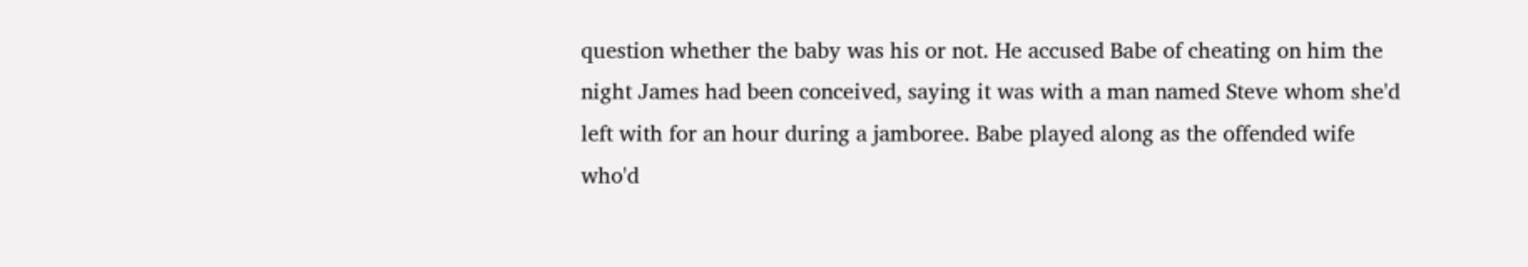question whether the baby was his or not. He accused Babe of cheating on him the night James had been conceived, saying it was with a man named Steve whom she'd left with for an hour during a jamboree. Babe played along as the offended wife who'd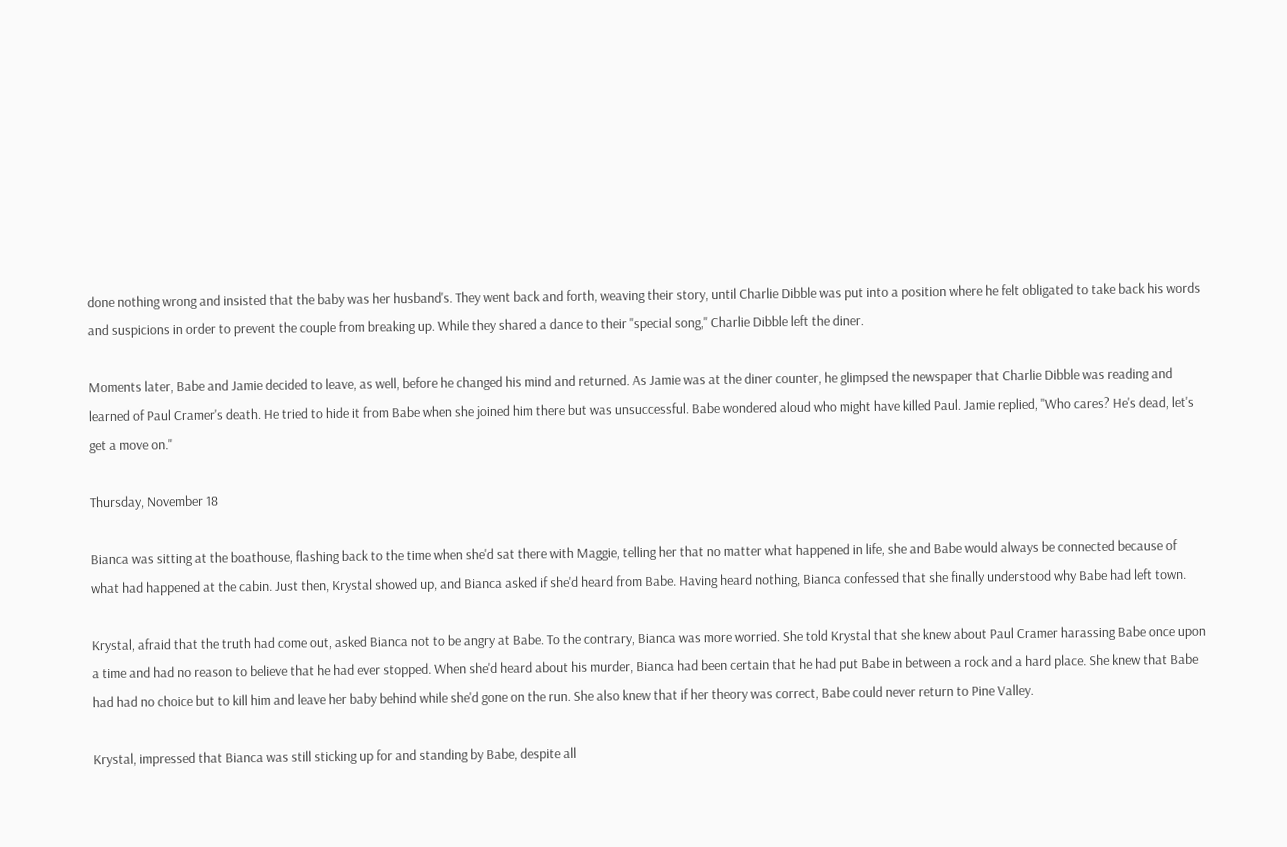done nothing wrong and insisted that the baby was her husband's. They went back and forth, weaving their story, until Charlie Dibble was put into a position where he felt obligated to take back his words and suspicions in order to prevent the couple from breaking up. While they shared a dance to their "special song," Charlie Dibble left the diner.

Moments later, Babe and Jamie decided to leave, as well, before he changed his mind and returned. As Jamie was at the diner counter, he glimpsed the newspaper that Charlie Dibble was reading and learned of Paul Cramer's death. He tried to hide it from Babe when she joined him there but was unsuccessful. Babe wondered aloud who might have killed Paul. Jamie replied, "Who cares? He's dead, let's get a move on."

Thursday, November 18

Bianca was sitting at the boathouse, flashing back to the time when she'd sat there with Maggie, telling her that no matter what happened in life, she and Babe would always be connected because of what had happened at the cabin. Just then, Krystal showed up, and Bianca asked if she'd heard from Babe. Having heard nothing, Bianca confessed that she finally understood why Babe had left town.

Krystal, afraid that the truth had come out, asked Bianca not to be angry at Babe. To the contrary, Bianca was more worried. She told Krystal that she knew about Paul Cramer harassing Babe once upon a time and had no reason to believe that he had ever stopped. When she'd heard about his murder, Bianca had been certain that he had put Babe in between a rock and a hard place. She knew that Babe had had no choice but to kill him and leave her baby behind while she'd gone on the run. She also knew that if her theory was correct, Babe could never return to Pine Valley.

Krystal, impressed that Bianca was still sticking up for and standing by Babe, despite all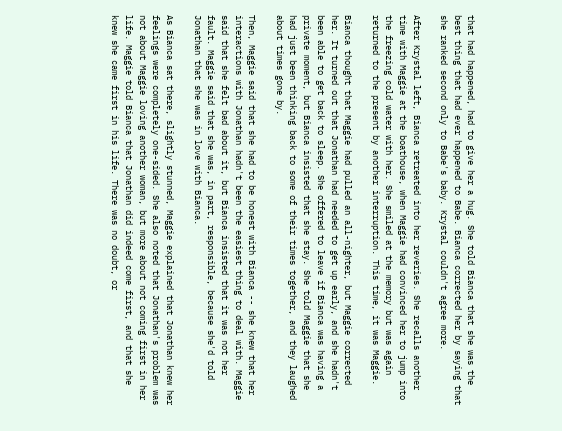that had happened, had to give her a hug. She told Bianca that she was the best thing that had ever happened to Babe. Bianca corrected her by saying that she ranked second only to Babe's baby. Krystal couldn't agree more.

After Krystal left, Bianca retreated into her reveries. She recalls another time with Maggie at the boathouse, when Maggie had convinced her to jump into the freezing cold water with her. She smiled at the memory but was again returned to the present by another interruption. This time, it was Maggie.

Bianca thought that Maggie had pulled an all-nighter, but Maggie corrected her. It turned out that Jonathan had needed to get up early, and she hadn't been able to get back to sleep. She offered to leave if Bianca was having a private moment, but Bianca insisted that she stay. She told Maggie that she had just been thinking back to some of their times together, and they laughed about times gone by.

Then, Maggie said that she had to be honest with Bianca -- she knew that her interactions with Jonathan hadn't been the easiest thing to deal with. Maggie said that she felt bad about it, but Bianca insisted that it was not her fault. Maggie said that she was, in part, responsible, because she'd told Jonathan that she was in love with Bianca.

As Bianca sat there, slightly stunned, Maggie explained that Jonathan knew her feelings were completely one-sided. She also noted that Jonathan's problem was not about Maggie loving another woman, but more about not coming first in her life. Maggie told Bianca that Jonathan did indeed come first, and that she knew she came first in his life. There was no doubt, or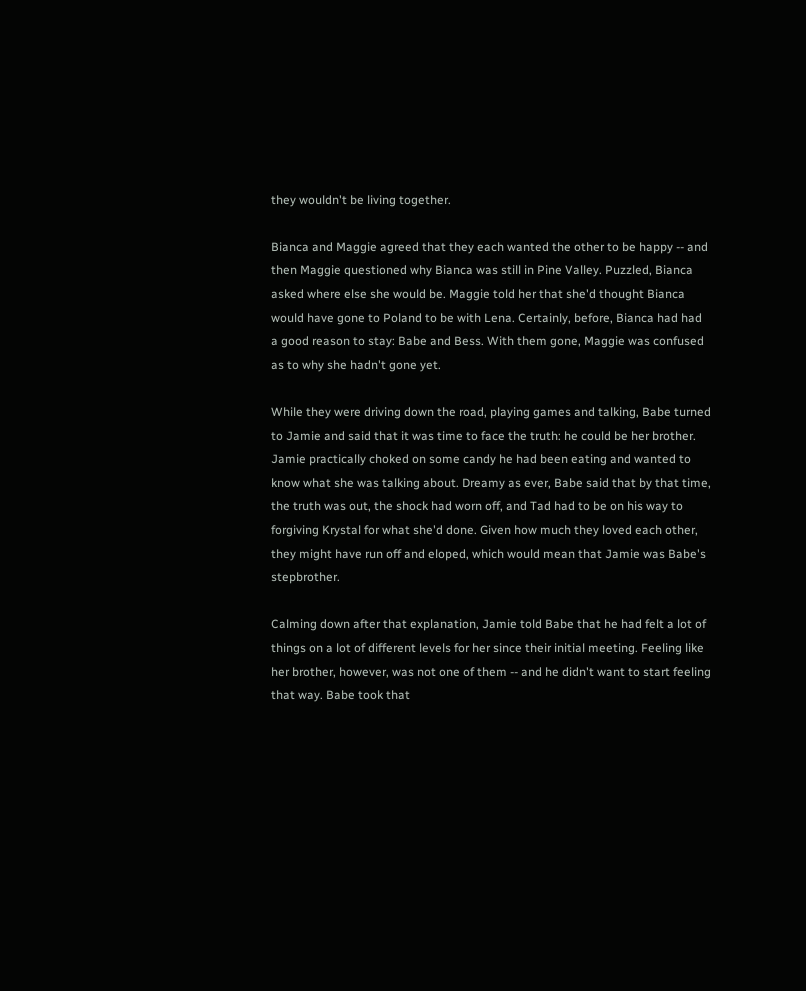they wouldn't be living together.

Bianca and Maggie agreed that they each wanted the other to be happy -- and then Maggie questioned why Bianca was still in Pine Valley. Puzzled, Bianca asked where else she would be. Maggie told her that she'd thought Bianca would have gone to Poland to be with Lena. Certainly, before, Bianca had had a good reason to stay: Babe and Bess. With them gone, Maggie was confused as to why she hadn't gone yet.

While they were driving down the road, playing games and talking, Babe turned to Jamie and said that it was time to face the truth: he could be her brother. Jamie practically choked on some candy he had been eating and wanted to know what she was talking about. Dreamy as ever, Babe said that by that time, the truth was out, the shock had worn off, and Tad had to be on his way to forgiving Krystal for what she'd done. Given how much they loved each other, they might have run off and eloped, which would mean that Jamie was Babe's stepbrother.

Calming down after that explanation, Jamie told Babe that he had felt a lot of things on a lot of different levels for her since their initial meeting. Feeling like her brother, however, was not one of them -- and he didn't want to start feeling that way. Babe took that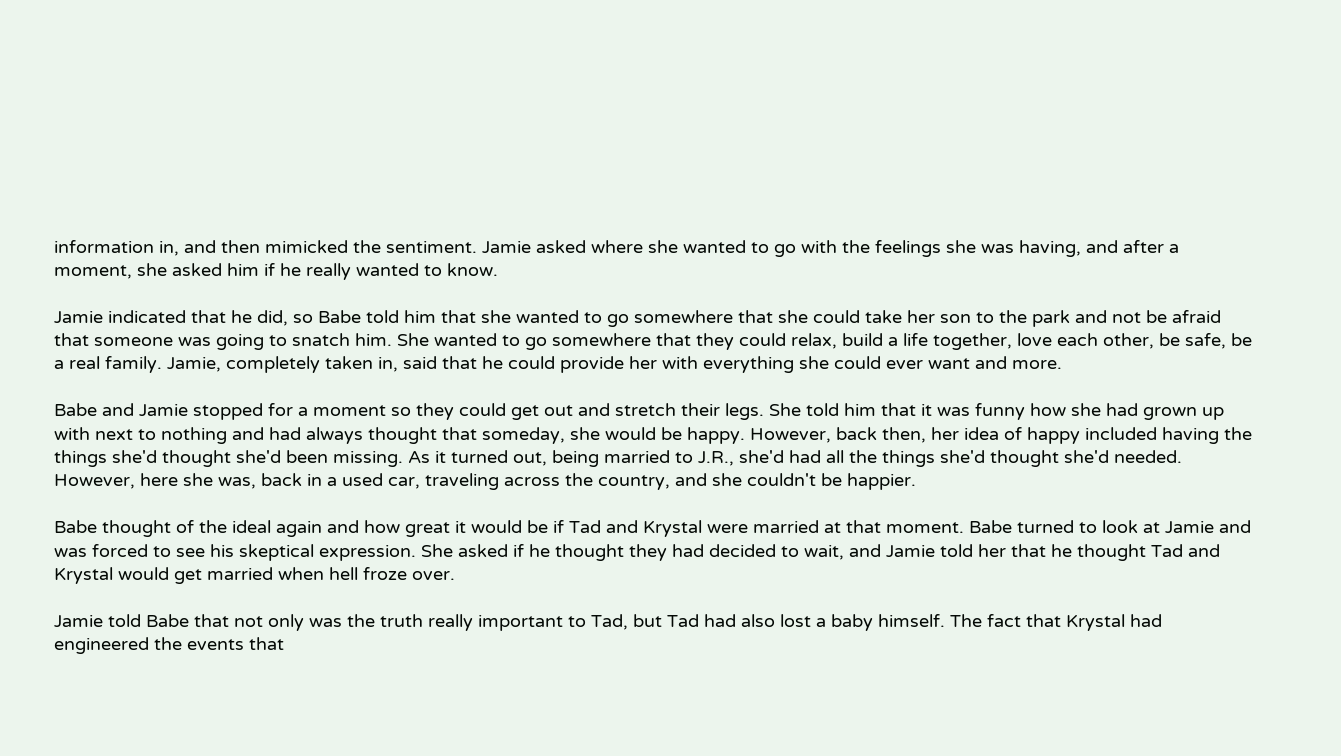information in, and then mimicked the sentiment. Jamie asked where she wanted to go with the feelings she was having, and after a moment, she asked him if he really wanted to know.

Jamie indicated that he did, so Babe told him that she wanted to go somewhere that she could take her son to the park and not be afraid that someone was going to snatch him. She wanted to go somewhere that they could relax, build a life together, love each other, be safe, be a real family. Jamie, completely taken in, said that he could provide her with everything she could ever want and more.

Babe and Jamie stopped for a moment so they could get out and stretch their legs. She told him that it was funny how she had grown up with next to nothing and had always thought that someday, she would be happy. However, back then, her idea of happy included having the things she'd thought she'd been missing. As it turned out, being married to J.R., she'd had all the things she'd thought she'd needed. However, here she was, back in a used car, traveling across the country, and she couldn't be happier.

Babe thought of the ideal again and how great it would be if Tad and Krystal were married at that moment. Babe turned to look at Jamie and was forced to see his skeptical expression. She asked if he thought they had decided to wait, and Jamie told her that he thought Tad and Krystal would get married when hell froze over.

Jamie told Babe that not only was the truth really important to Tad, but Tad had also lost a baby himself. The fact that Krystal had engineered the events that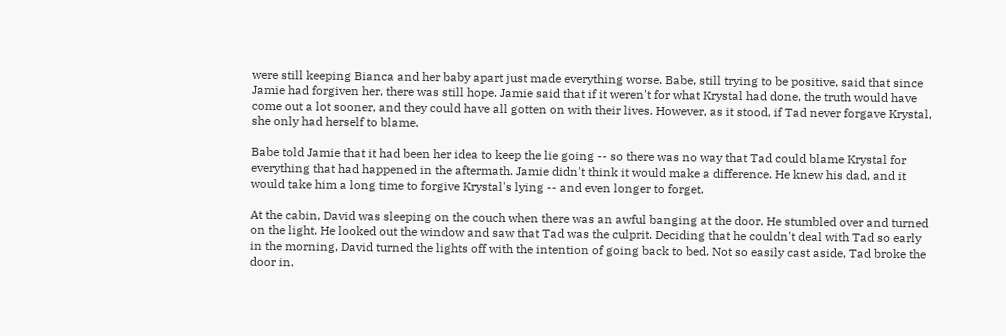were still keeping Bianca and her baby apart just made everything worse. Babe, still trying to be positive, said that since Jamie had forgiven her, there was still hope. Jamie said that if it weren't for what Krystal had done, the truth would have come out a lot sooner, and they could have all gotten on with their lives. However, as it stood, if Tad never forgave Krystal, she only had herself to blame.

Babe told Jamie that it had been her idea to keep the lie going -- so there was no way that Tad could blame Krystal for everything that had happened in the aftermath. Jamie didn't think it would make a difference. He knew his dad, and it would take him a long time to forgive Krystal's lying -- and even longer to forget.

At the cabin, David was sleeping on the couch when there was an awful banging at the door. He stumbled over and turned on the light. He looked out the window and saw that Tad was the culprit. Deciding that he couldn't deal with Tad so early in the morning, David turned the lights off with the intention of going back to bed. Not so easily cast aside, Tad broke the door in.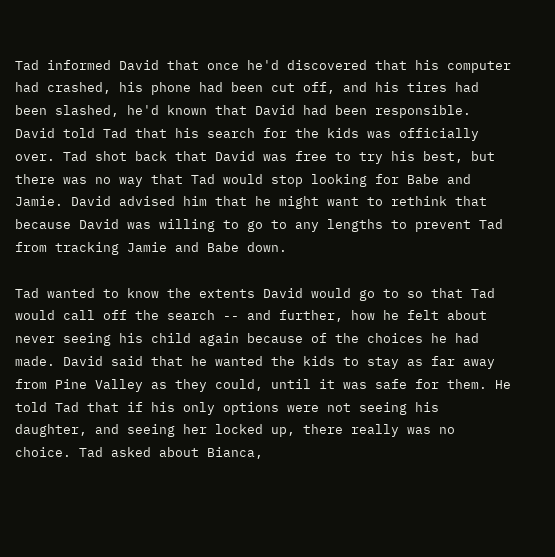Tad informed David that once he'd discovered that his computer had crashed, his phone had been cut off, and his tires had been slashed, he'd known that David had been responsible. David told Tad that his search for the kids was officially over. Tad shot back that David was free to try his best, but there was no way that Tad would stop looking for Babe and Jamie. David advised him that he might want to rethink that because David was willing to go to any lengths to prevent Tad from tracking Jamie and Babe down.

Tad wanted to know the extents David would go to so that Tad would call off the search -- and further, how he felt about never seeing his child again because of the choices he had made. David said that he wanted the kids to stay as far away from Pine Valley as they could, until it was safe for them. He told Tad that if his only options were not seeing his daughter, and seeing her locked up, there really was no choice. Tad asked about Bianca,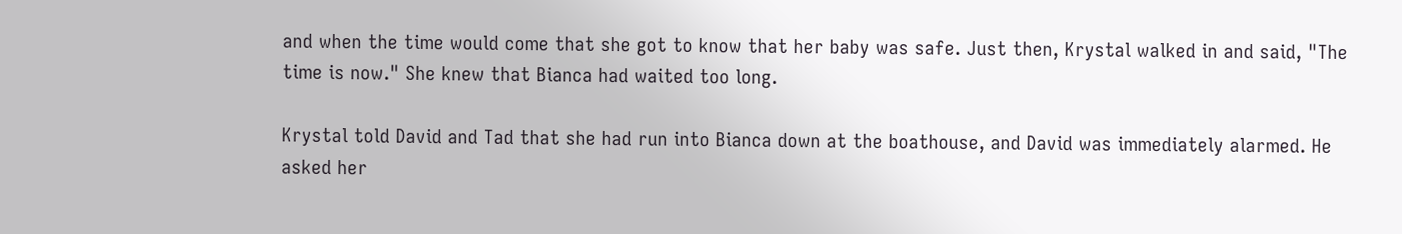and when the time would come that she got to know that her baby was safe. Just then, Krystal walked in and said, "The time is now." She knew that Bianca had waited too long.

Krystal told David and Tad that she had run into Bianca down at the boathouse, and David was immediately alarmed. He asked her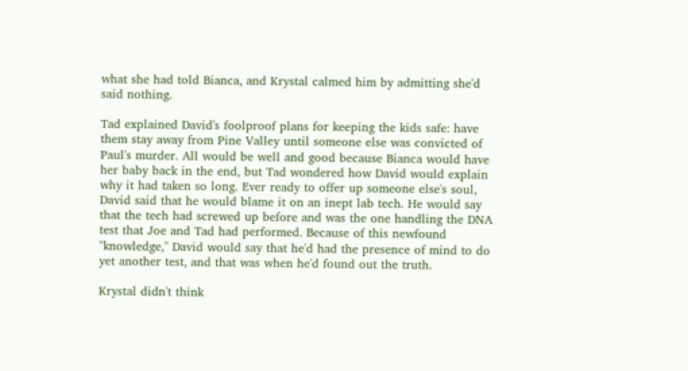what she had told Bianca, and Krystal calmed him by admitting she'd said nothing.

Tad explained David's foolproof plans for keeping the kids safe: have them stay away from Pine Valley until someone else was convicted of Paul's murder. All would be well and good because Bianca would have her baby back in the end, but Tad wondered how David would explain why it had taken so long. Ever ready to offer up someone else's soul, David said that he would blame it on an inept lab tech. He would say that the tech had screwed up before and was the one handling the DNA test that Joe and Tad had performed. Because of this newfound "knowledge," David would say that he'd had the presence of mind to do yet another test, and that was when he'd found out the truth.

Krystal didn't think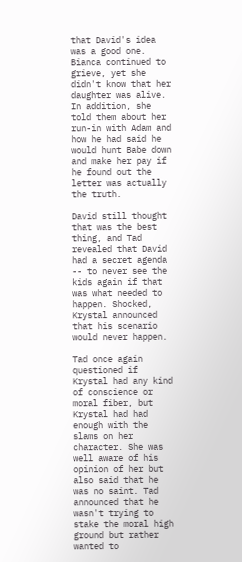that David's idea was a good one. Bianca continued to grieve, yet she didn't know that her daughter was alive. In addition, she told them about her run-in with Adam and how he had said he would hunt Babe down and make her pay if he found out the letter was actually the truth.

David still thought that was the best thing, and Tad revealed that David had a secret agenda -- to never see the kids again if that was what needed to happen. Shocked, Krystal announced that his scenario would never happen.

Tad once again questioned if Krystal had any kind of conscience or moral fiber, but Krystal had had enough with the slams on her character. She was well aware of his opinion of her but also said that he was no saint. Tad announced that he wasn't trying to stake the moral high ground but rather wanted to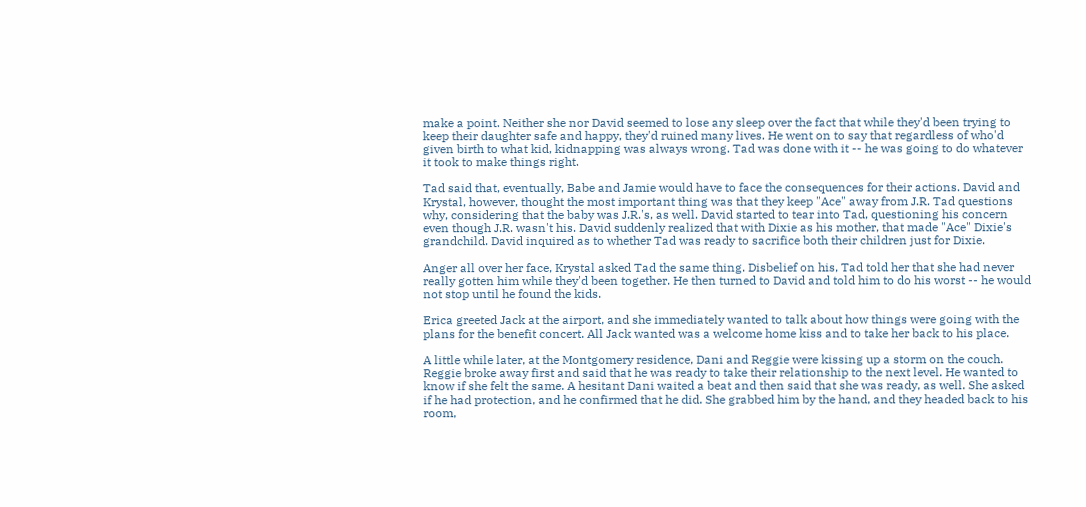make a point. Neither she nor David seemed to lose any sleep over the fact that while they'd been trying to keep their daughter safe and happy, they'd ruined many lives. He went on to say that regardless of who'd given birth to what kid, kidnapping was always wrong. Tad was done with it -- he was going to do whatever it took to make things right.

Tad said that, eventually, Babe and Jamie would have to face the consequences for their actions. David and Krystal, however, thought the most important thing was that they keep "Ace" away from J.R. Tad questions why, considering that the baby was J.R.'s, as well. David started to tear into Tad, questioning his concern even though J.R. wasn't his. David suddenly realized that with Dixie as his mother, that made "Ace" Dixie's grandchild. David inquired as to whether Tad was ready to sacrifice both their children just for Dixie.

Anger all over her face, Krystal asked Tad the same thing. Disbelief on his, Tad told her that she had never really gotten him while they'd been together. He then turned to David and told him to do his worst -- he would not stop until he found the kids.

Erica greeted Jack at the airport, and she immediately wanted to talk about how things were going with the plans for the benefit concert. All Jack wanted was a welcome home kiss and to take her back to his place.

A little while later, at the Montgomery residence, Dani and Reggie were kissing up a storm on the couch. Reggie broke away first and said that he was ready to take their relationship to the next level. He wanted to know if she felt the same. A hesitant Dani waited a beat and then said that she was ready, as well. She asked if he had protection, and he confirmed that he did. She grabbed him by the hand, and they headed back to his room,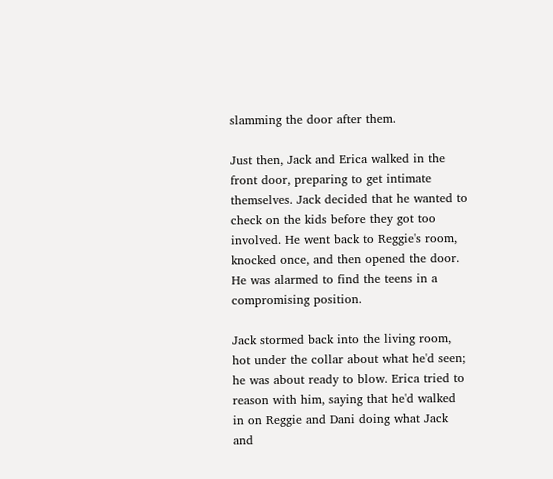slamming the door after them.

Just then, Jack and Erica walked in the front door, preparing to get intimate themselves. Jack decided that he wanted to check on the kids before they got too involved. He went back to Reggie's room, knocked once, and then opened the door. He was alarmed to find the teens in a compromising position.

Jack stormed back into the living room, hot under the collar about what he'd seen; he was about ready to blow. Erica tried to reason with him, saying that he'd walked in on Reggie and Dani doing what Jack and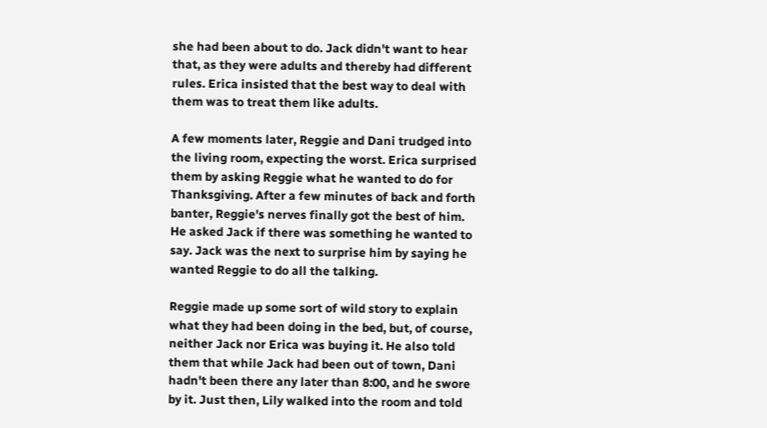she had been about to do. Jack didn't want to hear that, as they were adults and thereby had different rules. Erica insisted that the best way to deal with them was to treat them like adults.

A few moments later, Reggie and Dani trudged into the living room, expecting the worst. Erica surprised them by asking Reggie what he wanted to do for Thanksgiving. After a few minutes of back and forth banter, Reggie's nerves finally got the best of him. He asked Jack if there was something he wanted to say. Jack was the next to surprise him by saying he wanted Reggie to do all the talking.

Reggie made up some sort of wild story to explain what they had been doing in the bed, but, of course, neither Jack nor Erica was buying it. He also told them that while Jack had been out of town, Dani hadn't been there any later than 8:00, and he swore by it. Just then, Lily walked into the room and told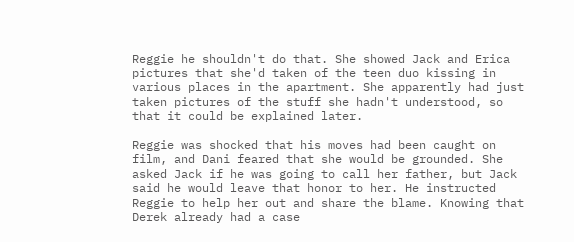Reggie he shouldn't do that. She showed Jack and Erica pictures that she'd taken of the teen duo kissing in various places in the apartment. She apparently had just taken pictures of the stuff she hadn't understood, so that it could be explained later.

Reggie was shocked that his moves had been caught on film, and Dani feared that she would be grounded. She asked Jack if he was going to call her father, but Jack said he would leave that honor to her. He instructed Reggie to help her out and share the blame. Knowing that Derek already had a case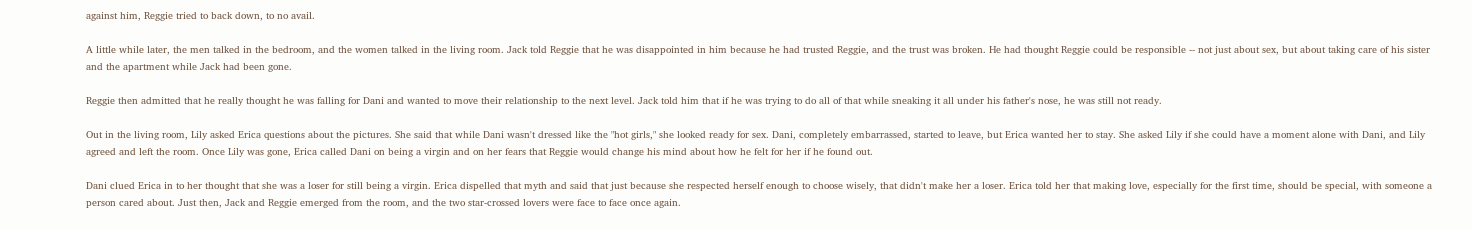against him, Reggie tried to back down, to no avail.

A little while later, the men talked in the bedroom, and the women talked in the living room. Jack told Reggie that he was disappointed in him because he had trusted Reggie, and the trust was broken. He had thought Reggie could be responsible -- not just about sex, but about taking care of his sister and the apartment while Jack had been gone.

Reggie then admitted that he really thought he was falling for Dani and wanted to move their relationship to the next level. Jack told him that if he was trying to do all of that while sneaking it all under his father's nose, he was still not ready.

Out in the living room, Lily asked Erica questions about the pictures. She said that while Dani wasn't dressed like the "hot girls," she looked ready for sex. Dani, completely embarrassed, started to leave, but Erica wanted her to stay. She asked Lily if she could have a moment alone with Dani, and Lily agreed and left the room. Once Lily was gone, Erica called Dani on being a virgin and on her fears that Reggie would change his mind about how he felt for her if he found out.

Dani clued Erica in to her thought that she was a loser for still being a virgin. Erica dispelled that myth and said that just because she respected herself enough to choose wisely, that didn't make her a loser. Erica told her that making love, especially for the first time, should be special, with someone a person cared about. Just then, Jack and Reggie emerged from the room, and the two star-crossed lovers were face to face once again.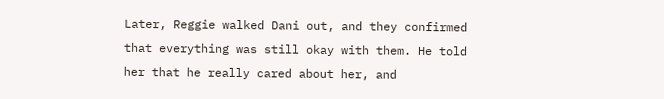Later, Reggie walked Dani out, and they confirmed that everything was still okay with them. He told her that he really cared about her, and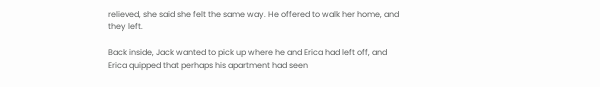relieved, she said she felt the same way. He offered to walk her home, and they left.

Back inside, Jack wanted to pick up where he and Erica had left off, and Erica quipped that perhaps his apartment had seen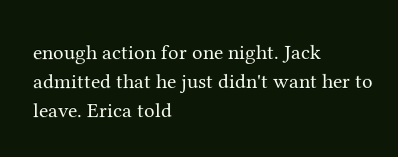enough action for one night. Jack admitted that he just didn't want her to leave. Erica told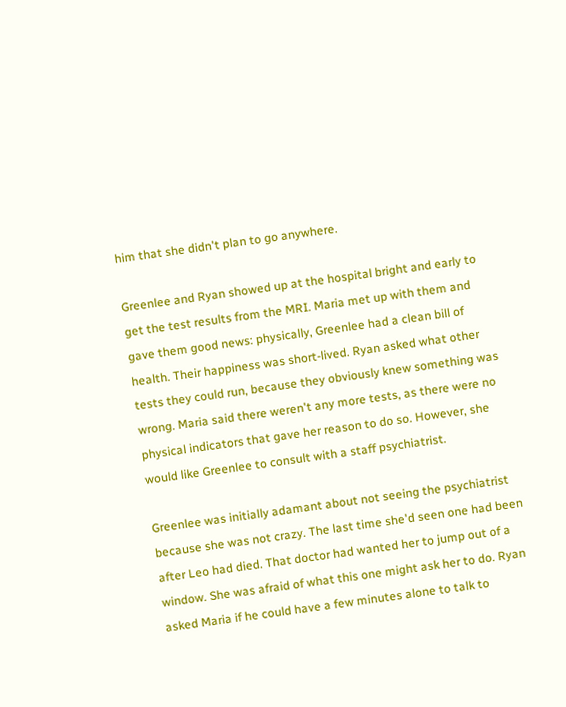him that she didn't plan to go anywhere.

Greenlee and Ryan showed up at the hospital bright and early to get the test results from the MRI. Maria met up with them and gave them good news: physically, Greenlee had a clean bill of health. Their happiness was short-lived. Ryan asked what other tests they could run, because they obviously knew something was wrong. Maria said there weren't any more tests, as there were no physical indicators that gave her reason to do so. However, she would like Greenlee to consult with a staff psychiatrist.

Greenlee was initially adamant about not seeing the psychiatrist because she was not crazy. The last time she'd seen one had been after Leo had died. That doctor had wanted her to jump out of a window. She was afraid of what this one might ask her to do. Ryan asked Maria if he could have a few minutes alone to talk to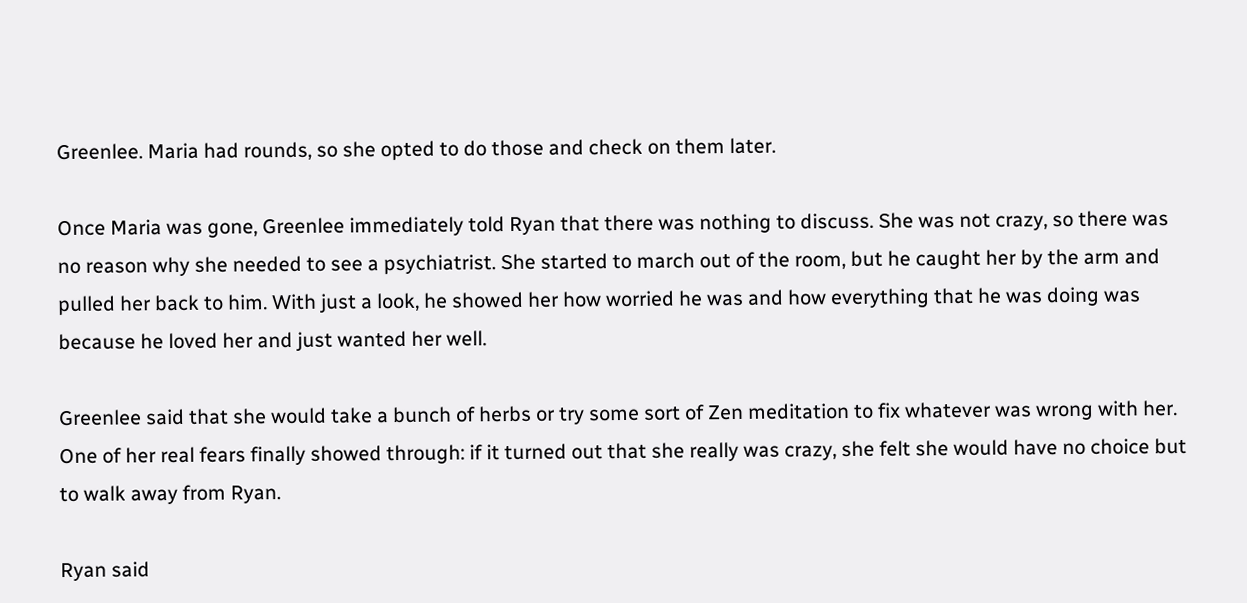Greenlee. Maria had rounds, so she opted to do those and check on them later.

Once Maria was gone, Greenlee immediately told Ryan that there was nothing to discuss. She was not crazy, so there was no reason why she needed to see a psychiatrist. She started to march out of the room, but he caught her by the arm and pulled her back to him. With just a look, he showed her how worried he was and how everything that he was doing was because he loved her and just wanted her well.

Greenlee said that she would take a bunch of herbs or try some sort of Zen meditation to fix whatever was wrong with her. One of her real fears finally showed through: if it turned out that she really was crazy, she felt she would have no choice but to walk away from Ryan.

Ryan said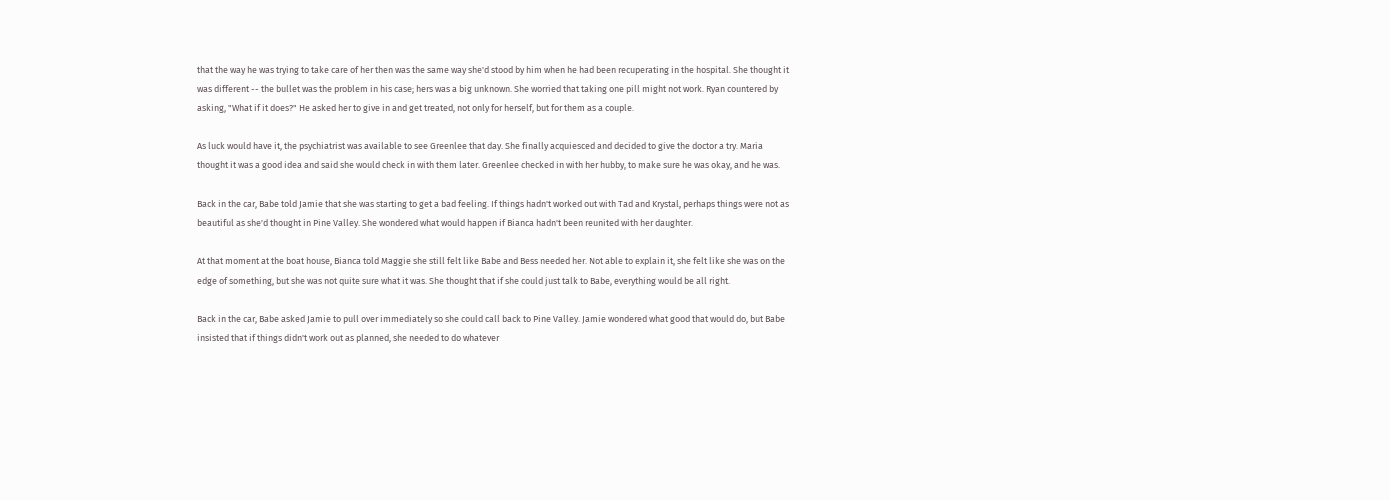that the way he was trying to take care of her then was the same way she'd stood by him when he had been recuperating in the hospital. She thought it was different -- the bullet was the problem in his case; hers was a big unknown. She worried that taking one pill might not work. Ryan countered by asking, "What if it does?" He asked her to give in and get treated, not only for herself, but for them as a couple.

As luck would have it, the psychiatrist was available to see Greenlee that day. She finally acquiesced and decided to give the doctor a try. Maria thought it was a good idea and said she would check in with them later. Greenlee checked in with her hubby, to make sure he was okay, and he was.

Back in the car, Babe told Jamie that she was starting to get a bad feeling. If things hadn't worked out with Tad and Krystal, perhaps things were not as beautiful as she'd thought in Pine Valley. She wondered what would happen if Bianca hadn't been reunited with her daughter.

At that moment at the boat house, Bianca told Maggie she still felt like Babe and Bess needed her. Not able to explain it, she felt like she was on the edge of something, but she was not quite sure what it was. She thought that if she could just talk to Babe, everything would be all right.

Back in the car, Babe asked Jamie to pull over immediately so she could call back to Pine Valley. Jamie wondered what good that would do, but Babe insisted that if things didn't work out as planned, she needed to do whatever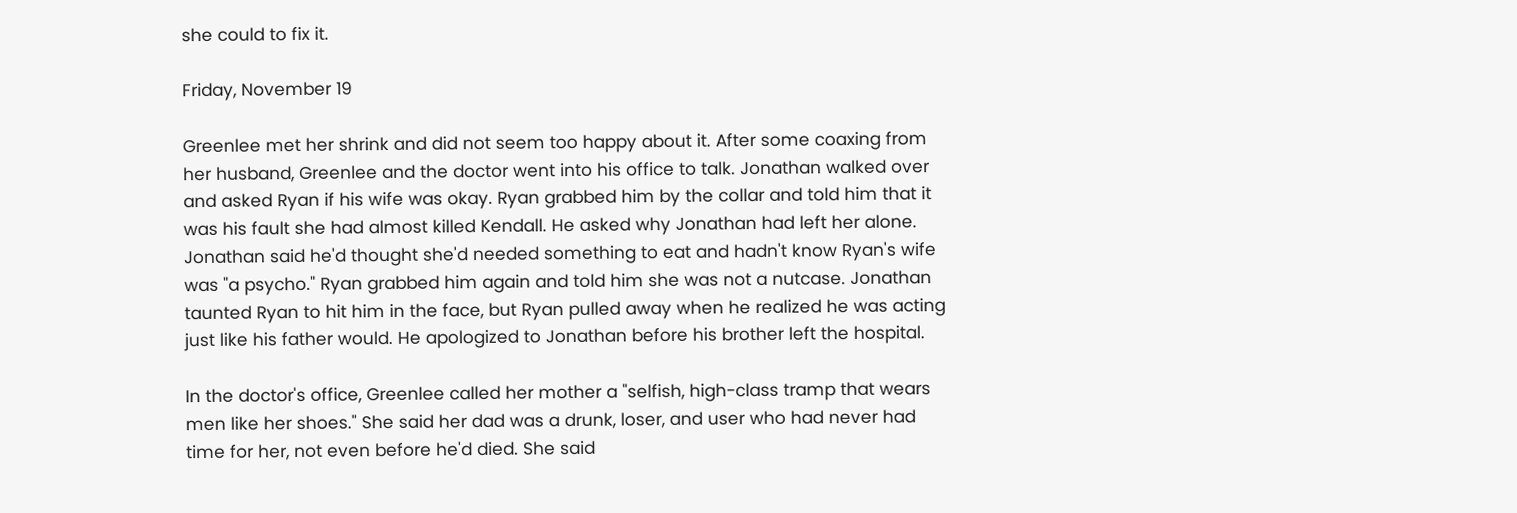she could to fix it.

Friday, November 19

Greenlee met her shrink and did not seem too happy about it. After some coaxing from her husband, Greenlee and the doctor went into his office to talk. Jonathan walked over and asked Ryan if his wife was okay. Ryan grabbed him by the collar and told him that it was his fault she had almost killed Kendall. He asked why Jonathan had left her alone. Jonathan said he'd thought she'd needed something to eat and hadn't know Ryan's wife was "a psycho." Ryan grabbed him again and told him she was not a nutcase. Jonathan taunted Ryan to hit him in the face, but Ryan pulled away when he realized he was acting just like his father would. He apologized to Jonathan before his brother left the hospital.

In the doctor's office, Greenlee called her mother a "selfish, high-class tramp that wears men like her shoes." She said her dad was a drunk, loser, and user who had never had time for her, not even before he'd died. She said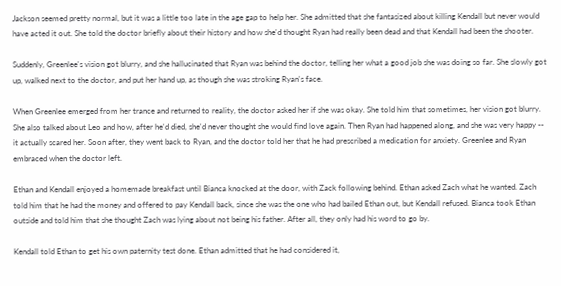Jackson seemed pretty normal, but it was a little too late in the age gap to help her. She admitted that she fantasized about killing Kendall but never would have acted it out. She told the doctor briefly about their history and how she'd thought Ryan had really been dead and that Kendall had been the shooter.

Suddenly, Greenlee's vision got blurry, and she hallucinated that Ryan was behind the doctor, telling her what a good job she was doing so far. She slowly got up, walked next to the doctor, and put her hand up, as though she was stroking Ryan's face.

When Greenlee emerged from her trance and returned to reality, the doctor asked her if she was okay. She told him that sometimes, her vision got blurry. She also talked about Leo and how, after he'd died, she'd never thought she would find love again. Then Ryan had happened along, and she was very happy -- it actually scared her. Soon after, they went back to Ryan, and the doctor told her that he had prescribed a medication for anxiety. Greenlee and Ryan embraced when the doctor left.

Ethan and Kendall enjoyed a homemade breakfast until Bianca knocked at the door, with Zack following behind. Ethan asked Zach what he wanted. Zach told him that he had the money and offered to pay Kendall back, since she was the one who had bailed Ethan out, but Kendall refused. Bianca took Ethan outside and told him that she thought Zach was lying about not being his father. After all, they only had his word to go by.

Kendall told Ethan to get his own paternity test done. Ethan admitted that he had considered it,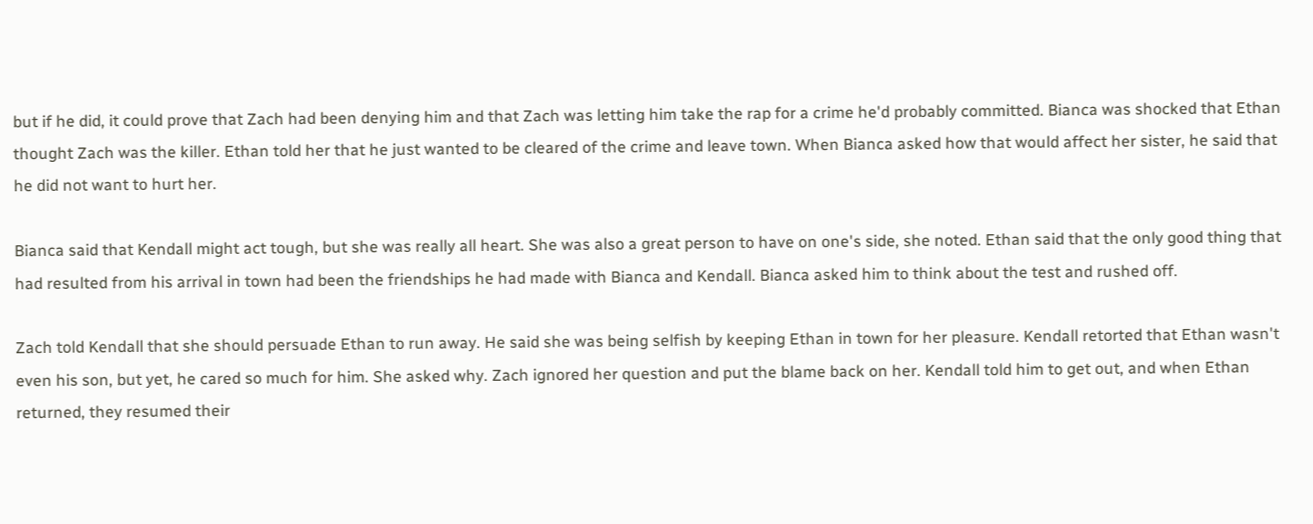but if he did, it could prove that Zach had been denying him and that Zach was letting him take the rap for a crime he'd probably committed. Bianca was shocked that Ethan thought Zach was the killer. Ethan told her that he just wanted to be cleared of the crime and leave town. When Bianca asked how that would affect her sister, he said that he did not want to hurt her.

Bianca said that Kendall might act tough, but she was really all heart. She was also a great person to have on one's side, she noted. Ethan said that the only good thing that had resulted from his arrival in town had been the friendships he had made with Bianca and Kendall. Bianca asked him to think about the test and rushed off.

Zach told Kendall that she should persuade Ethan to run away. He said she was being selfish by keeping Ethan in town for her pleasure. Kendall retorted that Ethan wasn't even his son, but yet, he cared so much for him. She asked why. Zach ignored her question and put the blame back on her. Kendall told him to get out, and when Ethan returned, they resumed their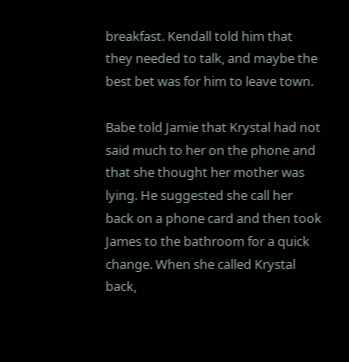breakfast. Kendall told him that they needed to talk, and maybe the best bet was for him to leave town.

Babe told Jamie that Krystal had not said much to her on the phone and that she thought her mother was lying. He suggested she call her back on a phone card and then took James to the bathroom for a quick change. When she called Krystal back,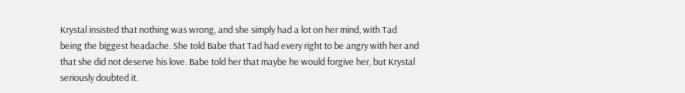Krystal insisted that nothing was wrong, and she simply had a lot on her mind, with Tad being the biggest headache. She told Babe that Tad had every right to be angry with her and that she did not deserve his love. Babe told her that maybe he would forgive her, but Krystal seriously doubted it.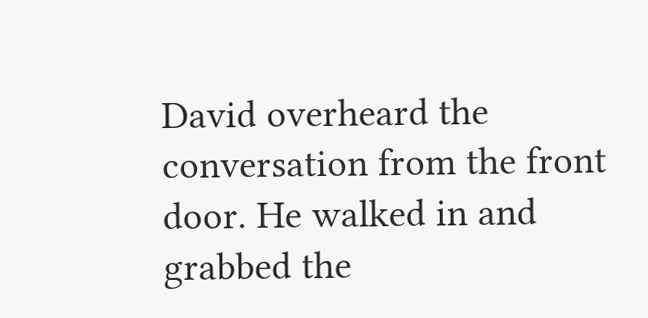David overheard the conversation from the front door. He walked in and grabbed the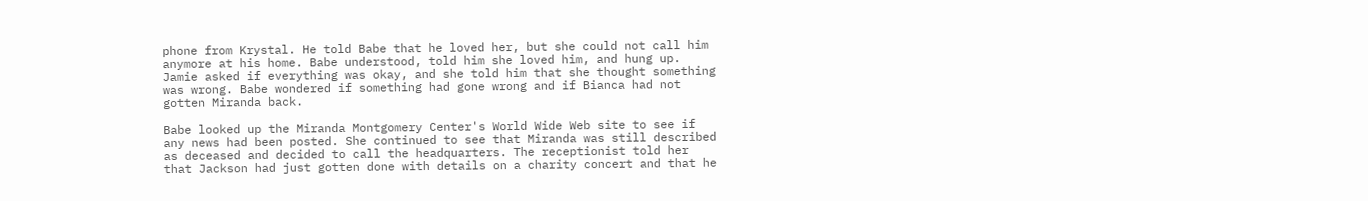phone from Krystal. He told Babe that he loved her, but she could not call him anymore at his home. Babe understood, told him she loved him, and hung up. Jamie asked if everything was okay, and she told him that she thought something was wrong. Babe wondered if something had gone wrong and if Bianca had not gotten Miranda back.

Babe looked up the Miranda Montgomery Center's World Wide Web site to see if any news had been posted. She continued to see that Miranda was still described as deceased and decided to call the headquarters. The receptionist told her that Jackson had just gotten done with details on a charity concert and that he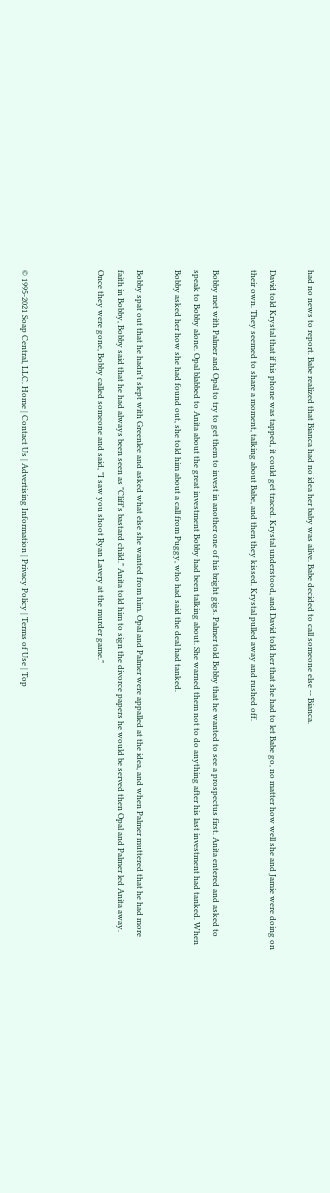had no news to report. Babe realized that Bianca had no idea her baby was alive. Babe decided to call someone else -- Bianca.

David told Krystal that if his phone was tapped, it could get traced. Krystal understood, and David told her that she had to let Babe go, no matter how well she and Jamie were doing on their own. They seemed to share a moment, talking about Babe, and then they kissed. Krystal pulled away and rushed off.

Bobby met with Palmer and Opal to try to get them to invest in another one of his bright gigs. Palmer told Bobby that he wanted to see a prospectus first. Anita entered and asked to speak to Bobby alone. Opal blabbed to Anita about the great investment Bobby had been talking about. She warned them not to do anything after his last investment had tanked. When Bobby asked her how she had found out, she told him about a call from Puggy, who had said the deal had tanked.

Bobby spat out that he hadn't slept with Greenlee and asked what else she wanted from him. Opal and Palmer were appalled at the idea, and when Palmer muttered that he had more faith in Bobby, Bobby said that he had always been seen as "Cliff's bastard child." Anita told him to sign the divorce papers he would be served then Opal and Palmer led Anita away. Once they were gone, Bobby called someone and said, "I saw you shoot Ryan Lavery at the murder game."



© 1995-2021 Soap Central, LLC. Home | Contact Us | Advertising Information | Privacy Policy | Terms of Use | Top